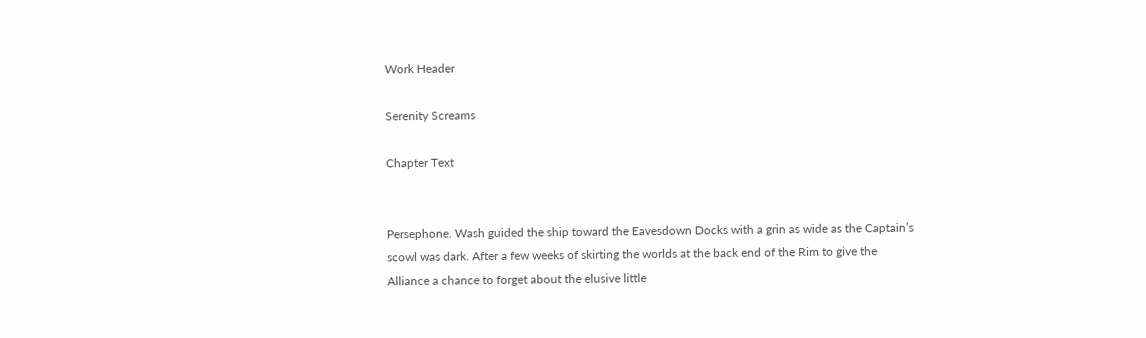Work Header

Serenity Screams

Chapter Text


Persephone. Wash guided the ship toward the Eavesdown Docks with a grin as wide as the Captain’s scowl was dark. After a few weeks of skirting the worlds at the back end of the Rim to give the Alliance a chance to forget about the elusive little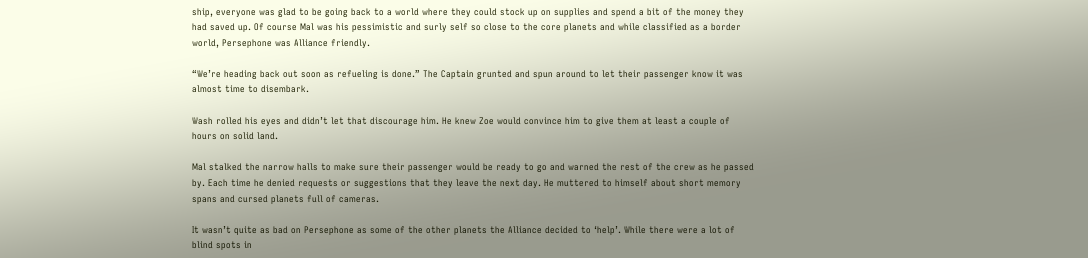ship, everyone was glad to be going back to a world where they could stock up on supplies and spend a bit of the money they had saved up. Of course Mal was his pessimistic and surly self so close to the core planets and while classified as a border world, Persephone was Alliance friendly.

“We’re heading back out soon as refueling is done.” The Captain grunted and spun around to let their passenger know it was almost time to disembark.

Wash rolled his eyes and didn’t let that discourage him. He knew Zoe would convince him to give them at least a couple of hours on solid land.

Mal stalked the narrow halls to make sure their passenger would be ready to go and warned the rest of the crew as he passed by. Each time he denied requests or suggestions that they leave the next day. He muttered to himself about short memory spans and cursed planets full of cameras.

It wasn’t quite as bad on Persephone as some of the other planets the Alliance decided to ‘help’. While there were a lot of blind spots in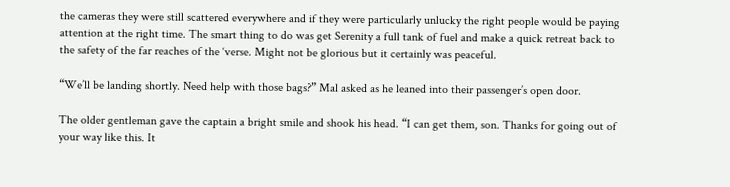the cameras they were still scattered everywhere and if they were particularly unlucky the right people would be paying attention at the right time. The smart thing to do was get Serenity a full tank of fuel and make a quick retreat back to the safety of the far reaches of the ‘verse. Might not be glorious but it certainly was peaceful.

“We’ll be landing shortly. Need help with those bags?” Mal asked as he leaned into their passenger’s open door.

The older gentleman gave the captain a bright smile and shook his head. “I can get them, son. Thanks for going out of your way like this. It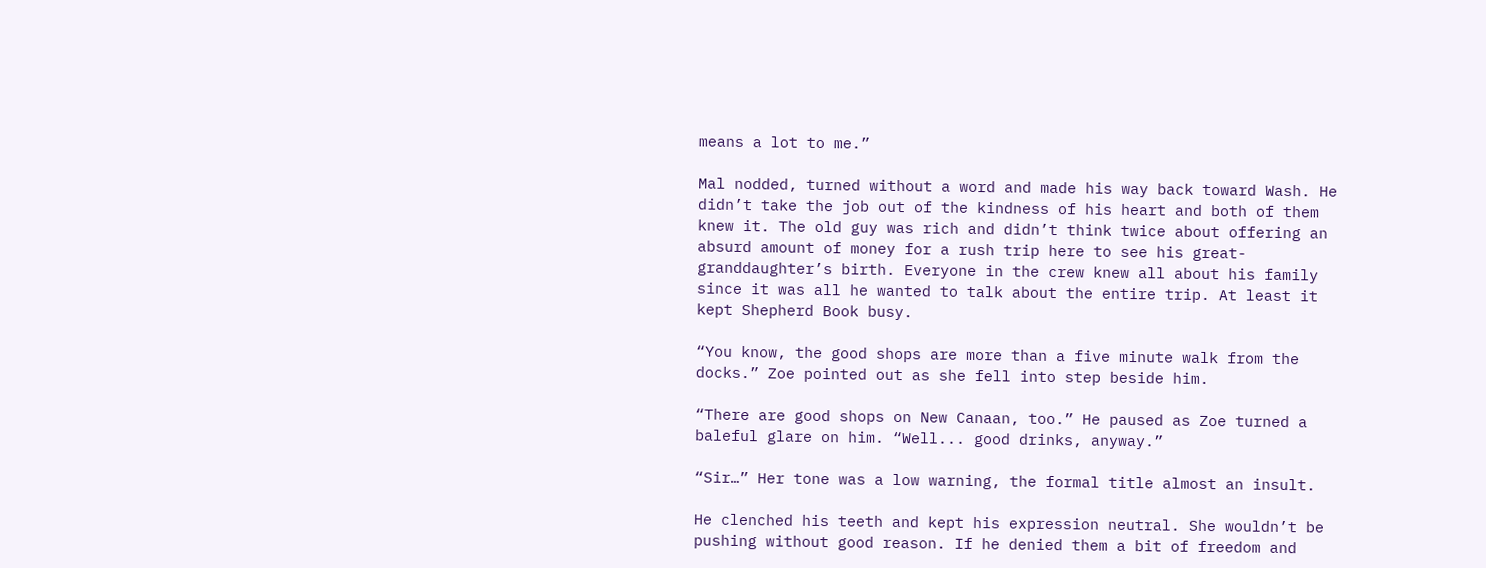means a lot to me.”

Mal nodded, turned without a word and made his way back toward Wash. He didn’t take the job out of the kindness of his heart and both of them knew it. The old guy was rich and didn’t think twice about offering an absurd amount of money for a rush trip here to see his great-granddaughter’s birth. Everyone in the crew knew all about his family since it was all he wanted to talk about the entire trip. At least it kept Shepherd Book busy.

“You know, the good shops are more than a five minute walk from the docks.” Zoe pointed out as she fell into step beside him.

“There are good shops on New Canaan, too.” He paused as Zoe turned a baleful glare on him. “Well... good drinks, anyway.”

“Sir…” Her tone was a low warning, the formal title almost an insult.

He clenched his teeth and kept his expression neutral. She wouldn’t be pushing without good reason. If he denied them a bit of freedom and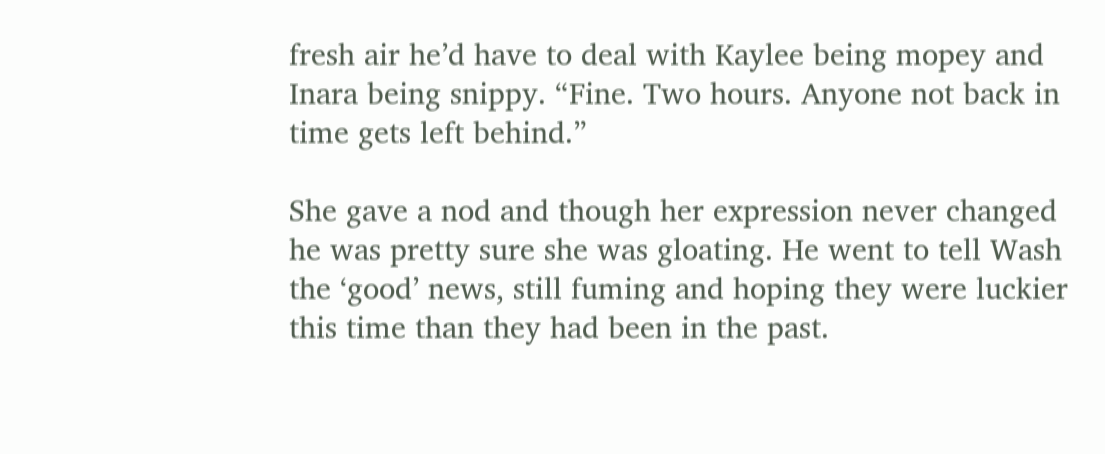fresh air he’d have to deal with Kaylee being mopey and Inara being snippy. “Fine. Two hours. Anyone not back in time gets left behind.”

She gave a nod and though her expression never changed he was pretty sure she was gloating. He went to tell Wash the ‘good’ news, still fuming and hoping they were luckier this time than they had been in the past.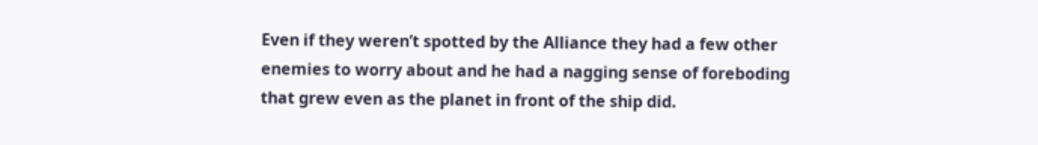Even if they weren’t spotted by the Alliance they had a few other enemies to worry about and he had a nagging sense of foreboding that grew even as the planet in front of the ship did.